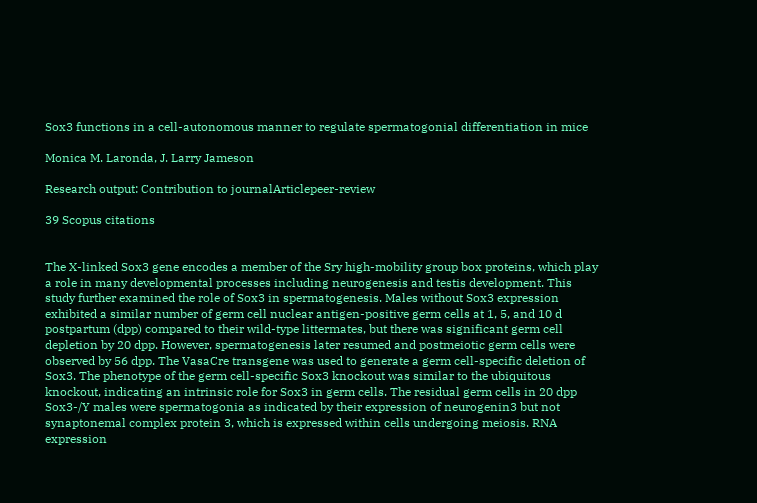Sox3 functions in a cell-autonomous manner to regulate spermatogonial differentiation in mice

Monica M. Laronda, J. Larry Jameson

Research output: Contribution to journalArticlepeer-review

39 Scopus citations


The X-linked Sox3 gene encodes a member of the Sry high-mobility group box proteins, which play a role in many developmental processes including neurogenesis and testis development. This study further examined the role of Sox3 in spermatogenesis. Males without Sox3 expression exhibited a similar number of germ cell nuclear antigen-positive germ cells at 1, 5, and 10 d postpartum (dpp) compared to their wild-type littermates, but there was significant germ cell depletion by 20 dpp. However, spermatogenesis later resumed and postmeiotic germ cells were observed by 56 dpp. The VasaCre transgene was used to generate a germ cell-specific deletion of Sox3. The phenotype of the germ cell-specific Sox3 knockout was similar to the ubiquitous knockout, indicating an intrinsic role for Sox3 in germ cells. The residual germ cells in 20 dpp Sox3-/Y males were spermatogonia as indicated by their expression of neurogenin3 but not synaptonemal complex protein 3, which is expressed within cells undergoing meiosis. RNA expression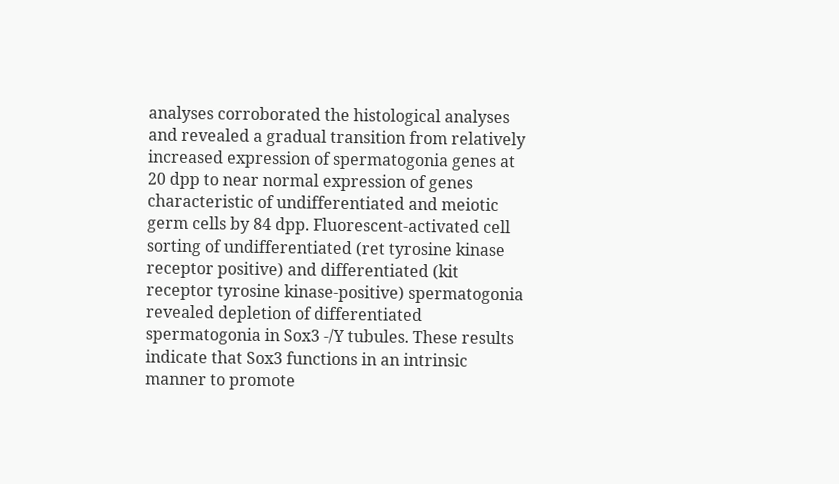analyses corroborated the histological analyses and revealed a gradual transition from relatively increased expression of spermatogonia genes at 20 dpp to near normal expression of genes characteristic of undifferentiated and meiotic germ cells by 84 dpp. Fluorescent-activated cell sorting of undifferentiated (ret tyrosine kinase receptor positive) and differentiated (kit receptor tyrosine kinase-positive) spermatogonia revealed depletion of differentiated spermatogonia in Sox3 -/Y tubules. These results indicate that Sox3 functions in an intrinsic manner to promote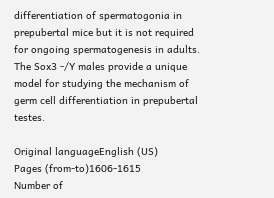differentiation of spermatogonia in prepubertal mice but it is not required for ongoing spermatogenesis in adults. The Sox3 -/Y males provide a unique model for studying the mechanism of germ cell differentiation in prepubertal testes.

Original languageEnglish (US)
Pages (from-to)1606-1615
Number of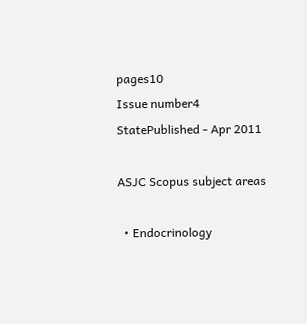pages10
Issue number4
StatePublished - Apr 2011

ASJC Scopus subject areas

  • Endocrinology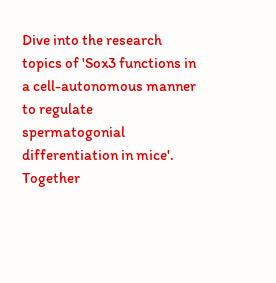Dive into the research topics of 'Sox3 functions in a cell-autonomous manner to regulate spermatogonial differentiation in mice'. Together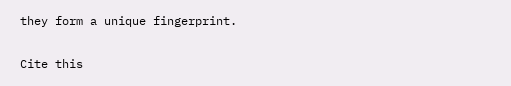they form a unique fingerprint.

Cite this